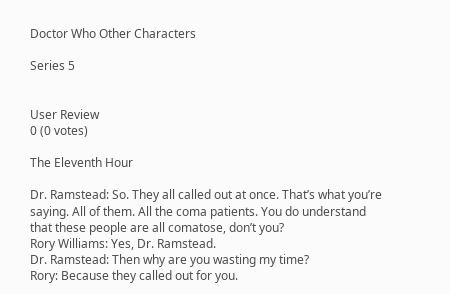Doctor Who Other Characters

Series 5


User Review
0 (0 votes)

The Eleventh Hour

Dr. Ramstead: So. They all called out at once. That’s what you’re saying. All of them. All the coma patients. You do understand that these people are all comatose, don’t you?
Rory Williams: Yes, Dr. Ramstead.
Dr. Ramstead: Then why are you wasting my time?
Rory: Because they called out for you.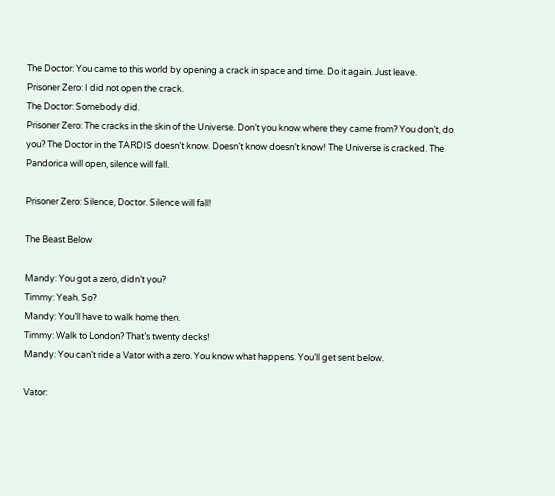The Doctor: You came to this world by opening a crack in space and time. Do it again. Just leave.
Prisoner Zero: I did not open the crack.
The Doctor: Somebody did.
Prisoner Zero: The cracks in the skin of the Universe. Don’t you know where they came from? You don’t, do you? The Doctor in the TARDIS doesn’t know. Doesn’t know doesn’t know! The Universe is cracked. The Pandorica will open, silence will fall.

Prisoner Zero: Silence, Doctor. Silence will fall!

The Beast Below

Mandy: You got a zero, didn’t you?
Timmy: Yeah. So?
Mandy: You’ll have to walk home then.
Timmy: Walk to London? That’s twenty decks!
Mandy: You can’t ride a Vator with a zero. You know what happens. You’ll get sent below.

Vator: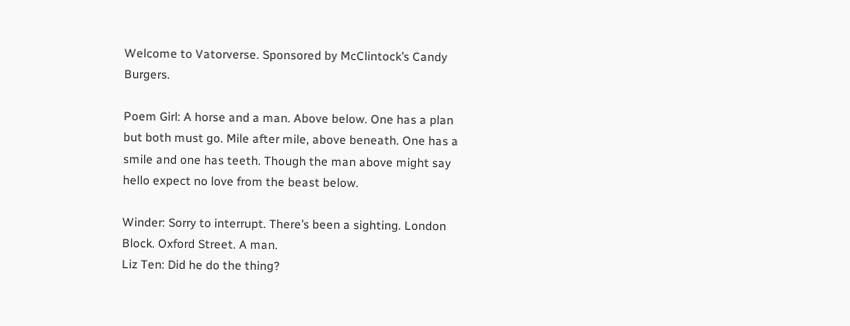Welcome to Vatorverse. Sponsored by McClintock’s Candy Burgers.

Poem Girl: A horse and a man. Above below. One has a plan but both must go. Mile after mile, above beneath. One has a smile and one has teeth. Though the man above might say hello expect no love from the beast below.

Winder: Sorry to interrupt. There’s been a sighting. London Block. Oxford Street. A man.
Liz Ten: Did he do the thing?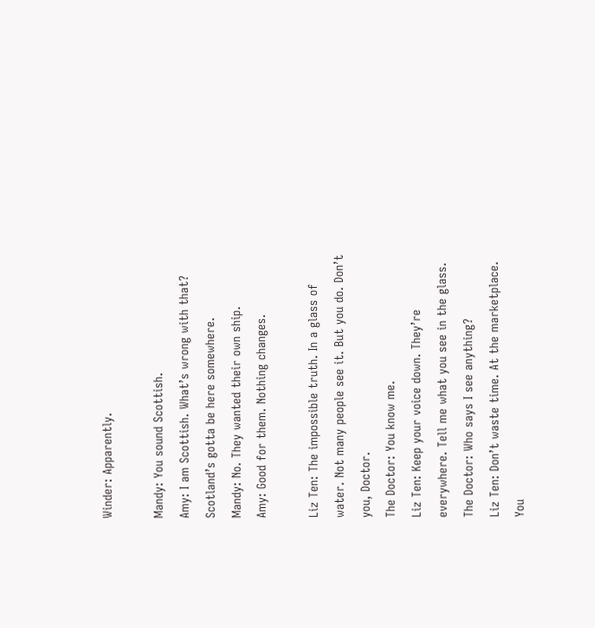Winder: Apparently.

Mandy: You sound Scottish.
Amy: I am Scottish. What’s wrong with that? Scotland’s gotta be here somewhere.
Mandy: No. They wanted their own ship.
Amy: Good for them. Nothing changes.

Liz Ten: The impossible truth. In a glass of water. Not many people see it. But you do. Don’t you, Doctor.
The Doctor: You know me.
Liz Ten: Keep your voice down. They’re everywhere. Tell me what you see in the glass.
The Doctor: Who says I see anything?
Liz Ten: Don’t waste time. At the marketplace. You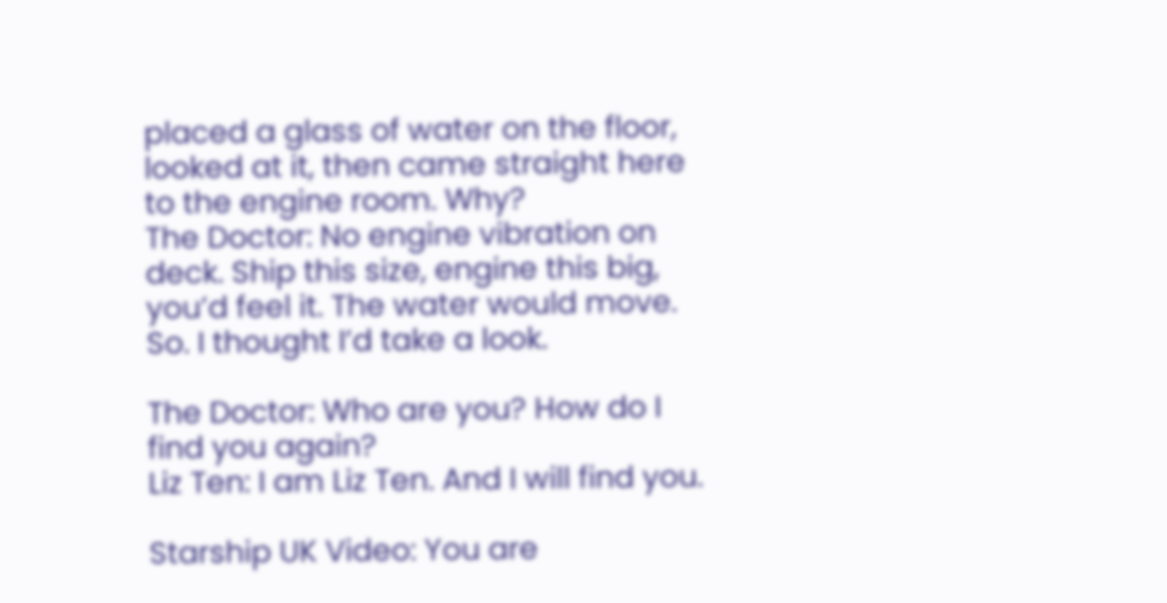placed a glass of water on the floor, looked at it, then came straight here to the engine room. Why?
The Doctor: No engine vibration on deck. Ship this size, engine this big, you’d feel it. The water would move. So. I thought I’d take a look.

The Doctor: Who are you? How do I find you again?
Liz Ten: I am Liz Ten. And I will find you.

Starship UK Video: You are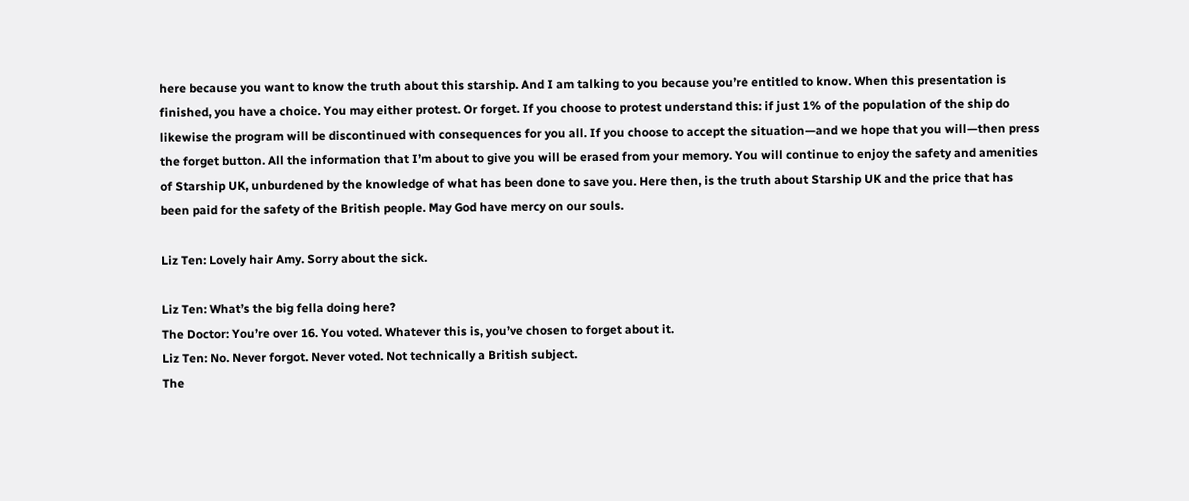here because you want to know the truth about this starship. And I am talking to you because you’re entitled to know. When this presentation is finished, you have a choice. You may either protest. Or forget. If you choose to protest understand this: if just 1% of the population of the ship do likewise the program will be discontinued with consequences for you all. If you choose to accept the situation—and we hope that you will—then press the forget button. All the information that I’m about to give you will be erased from your memory. You will continue to enjoy the safety and amenities of Starship UK, unburdened by the knowledge of what has been done to save you. Here then, is the truth about Starship UK and the price that has been paid for the safety of the British people. May God have mercy on our souls.

Liz Ten: Lovely hair Amy. Sorry about the sick.

Liz Ten: What’s the big fella doing here?
The Doctor: You’re over 16. You voted. Whatever this is, you’ve chosen to forget about it.
Liz Ten: No. Never forgot. Never voted. Not technically a British subject.
The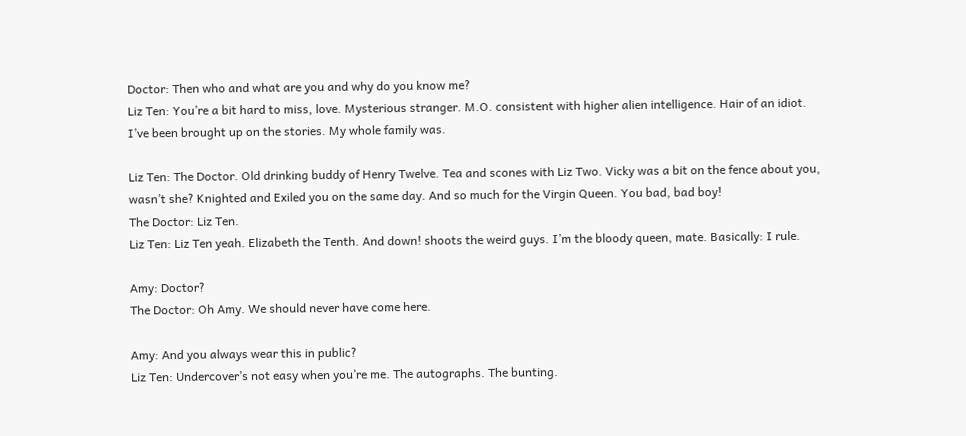Doctor: Then who and what are you and why do you know me?
Liz Ten: You’re a bit hard to miss, love. Mysterious stranger. M.O. consistent with higher alien intelligence. Hair of an idiot. I’ve been brought up on the stories. My whole family was.

Liz Ten: The Doctor. Old drinking buddy of Henry Twelve. Tea and scones with Liz Two. Vicky was a bit on the fence about you, wasn’t she? Knighted and Exiled you on the same day. And so much for the Virgin Queen. You bad, bad boy!
The Doctor: Liz Ten.
Liz Ten: Liz Ten yeah. Elizabeth the Tenth. And down! shoots the weird guys. I’m the bloody queen, mate. Basically: I rule.

Amy: Doctor?
The Doctor: Oh Amy. We should never have come here.

Amy: And you always wear this in public?
Liz Ten: Undercover’s not easy when you’re me. The autographs. The bunting.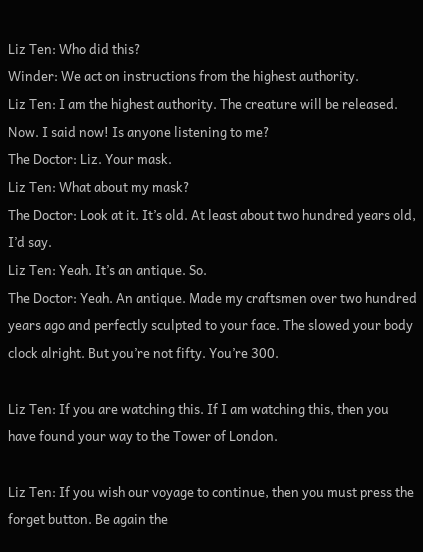Liz Ten: Who did this?
Winder: We act on instructions from the highest authority.
Liz Ten: I am the highest authority. The creature will be released. Now. I said now! Is anyone listening to me?
The Doctor: Liz. Your mask.
Liz Ten: What about my mask?
The Doctor: Look at it. It’s old. At least about two hundred years old, I’d say.
Liz Ten: Yeah. It’s an antique. So.
The Doctor: Yeah. An antique. Made my craftsmen over two hundred years ago and perfectly sculpted to your face. The slowed your body clock alright. But you’re not fifty. You’re 300.

Liz Ten: If you are watching this. If I am watching this, then you have found your way to the Tower of London.

Liz Ten: If you wish our voyage to continue, then you must press the forget button. Be again the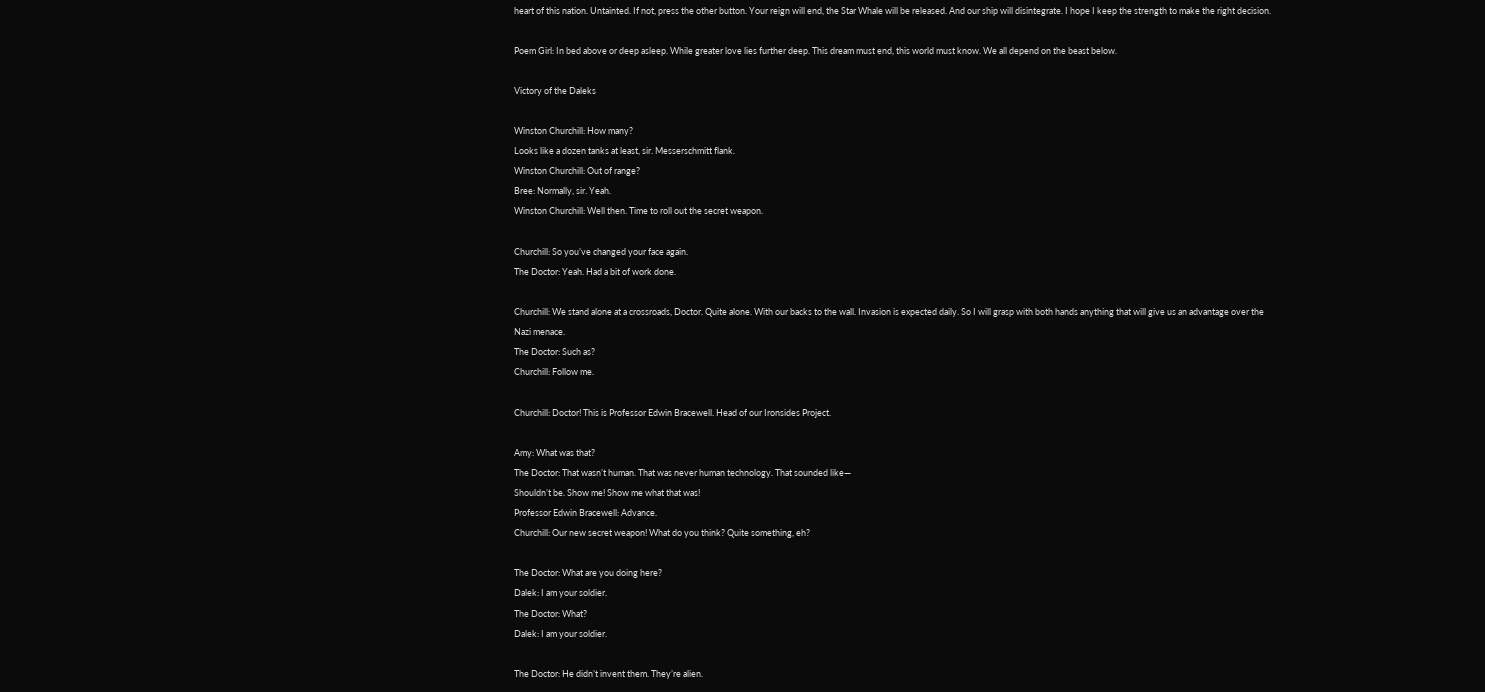heart of this nation. Untainted. If not, press the other button. Your reign will end, the Star Whale will be released. And our ship will disintegrate. I hope I keep the strength to make the right decision.

Poem Girl: In bed above or deep asleep. While greater love lies further deep. This dream must end, this world must know. We all depend on the beast below.

Victory of the Daleks

Winston Churchill: How many?
Looks like a dozen tanks at least, sir. Messerschmitt flank.
Winston Churchill: Out of range?
Bree: Normally, sir. Yeah.
Winston Churchill: Well then. Time to roll out the secret weapon.

Churchill: So you’ve changed your face again.
The Doctor: Yeah. Had a bit of work done.

Churchill: We stand alone at a crossroads, Doctor. Quite alone. With our backs to the wall. Invasion is expected daily. So I will grasp with both hands anything that will give us an advantage over the Nazi menace.
The Doctor: Such as?
Churchill: Follow me.

Churchill: Doctor! This is Professor Edwin Bracewell. Head of our Ironsides Project.

Amy: What was that?
The Doctor: That wasn’t human. That was never human technology. That sounded like—
Shouldn’t be. Show me! Show me what that was!
Professor Edwin Bracewell: Advance.
Churchill: Our new secret weapon! What do you think? Quite something, eh?

The Doctor: What are you doing here?
Dalek: I am your soldier.
The Doctor: What?
Dalek: I am your soldier.

The Doctor: He didn’t invent them. They’re alien.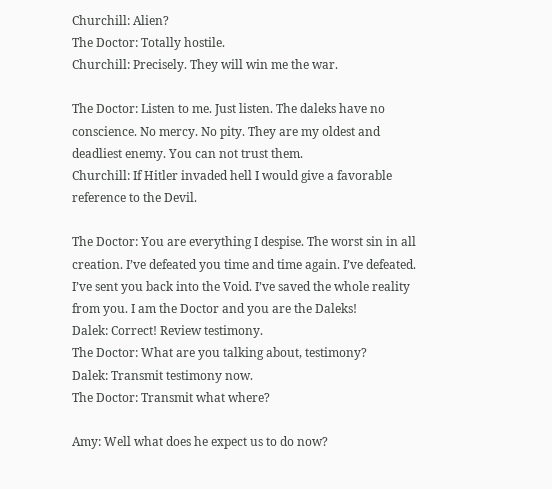Churchill: Alien?
The Doctor: Totally hostile.
Churchill: Precisely. They will win me the war.

The Doctor: Listen to me. Just listen. The daleks have no conscience. No mercy. No pity. They are my oldest and deadliest enemy. You can not trust them.
Churchill: If Hitler invaded hell I would give a favorable reference to the Devil.

The Doctor: You are everything I despise. The worst sin in all creation. I’ve defeated you time and time again. I’ve defeated. I’ve sent you back into the Void. I’ve saved the whole reality from you. I am the Doctor and you are the Daleks!
Dalek: Correct! Review testimony.
The Doctor: What are you talking about, testimony?
Dalek: Transmit testimony now.
The Doctor: Transmit what where?

Amy: Well what does he expect us to do now?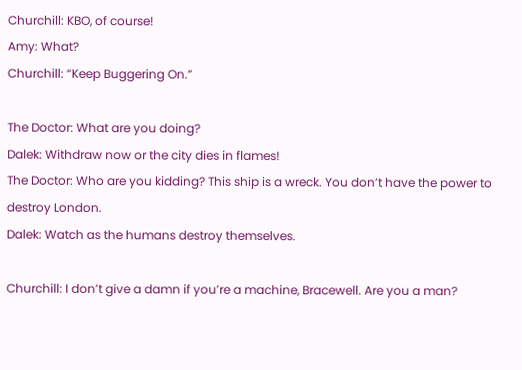Churchill: KBO, of course!
Amy: What?
Churchill: “Keep Buggering On.”

The Doctor: What are you doing?
Dalek: Withdraw now or the city dies in flames!
The Doctor: Who are you kidding? This ship is a wreck. You don’t have the power to destroy London.
Dalek: Watch as the humans destroy themselves.

Churchill: I don’t give a damn if you’re a machine, Bracewell. Are you a man?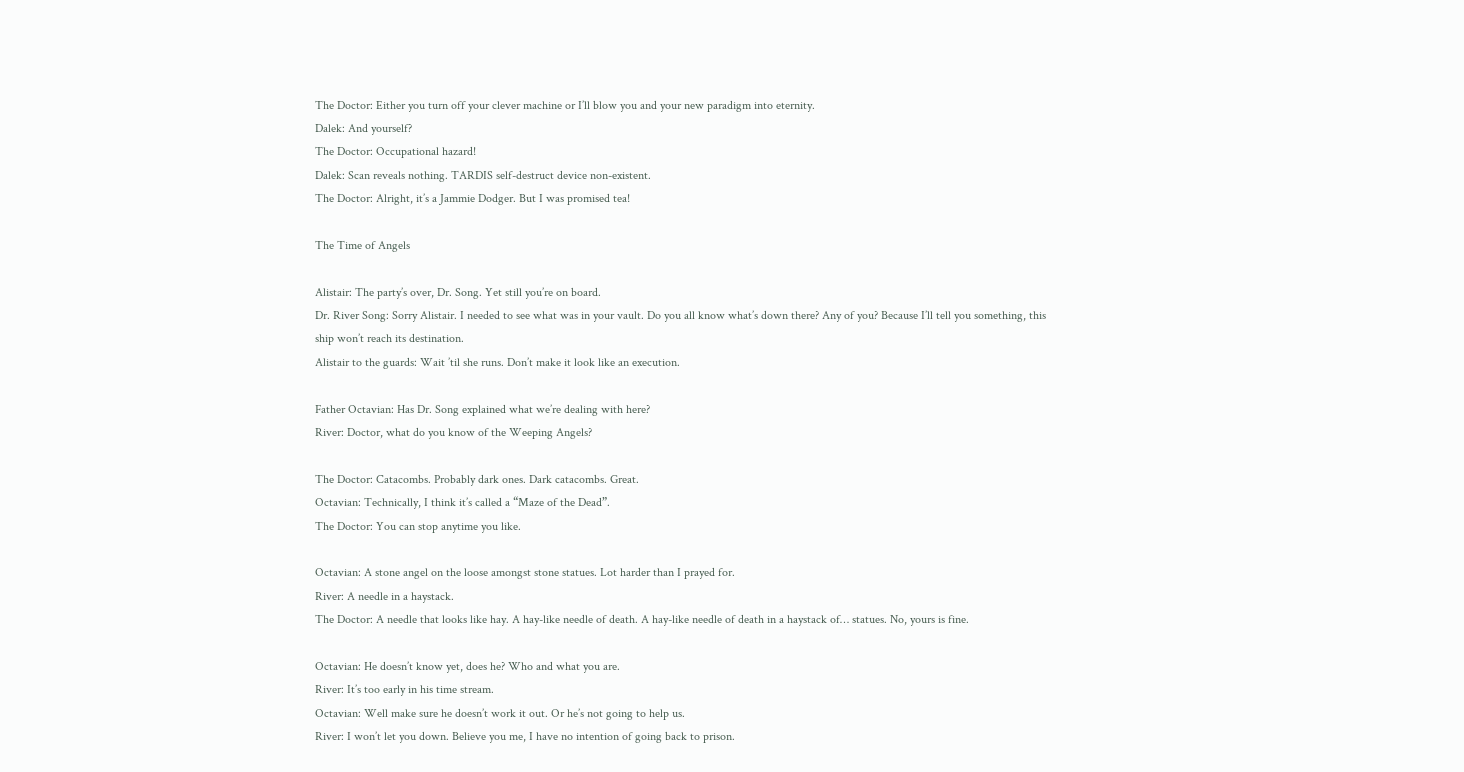The Doctor: Either you turn off your clever machine or I’ll blow you and your new paradigm into eternity.
Dalek: And yourself?
The Doctor: Occupational hazard!
Dalek: Scan reveals nothing. TARDIS self-destruct device non-existent.
The Doctor: Alright, it’s a Jammie Dodger. But I was promised tea!

The Time of Angels

Alistair: The party’s over, Dr. Song. Yet still you’re on board.
Dr. River Song: Sorry Alistair. I needed to see what was in your vault. Do you all know what’s down there? Any of you? Because I’ll tell you something, this ship won’t reach its destination.
Alistair to the guards: Wait ’til she runs. Don’t make it look like an execution.

Father Octavian: Has Dr. Song explained what we’re dealing with here?
River: Doctor, what do you know of the Weeping Angels?

The Doctor: Catacombs. Probably dark ones. Dark catacombs. Great.
Octavian: Technically, I think it’s called a “Maze of the Dead”.
The Doctor: You can stop anytime you like.

Octavian: A stone angel on the loose amongst stone statues. Lot harder than I prayed for.
River: A needle in a haystack.
The Doctor: A needle that looks like hay. A hay-like needle of death. A hay-like needle of death in a haystack of… statues. No, yours is fine.

Octavian: He doesn’t know yet, does he? Who and what you are.
River: It’s too early in his time stream.
Octavian: Well make sure he doesn’t work it out. Or he’s not going to help us.
River: I won’t let you down. Believe you me, I have no intention of going back to prison.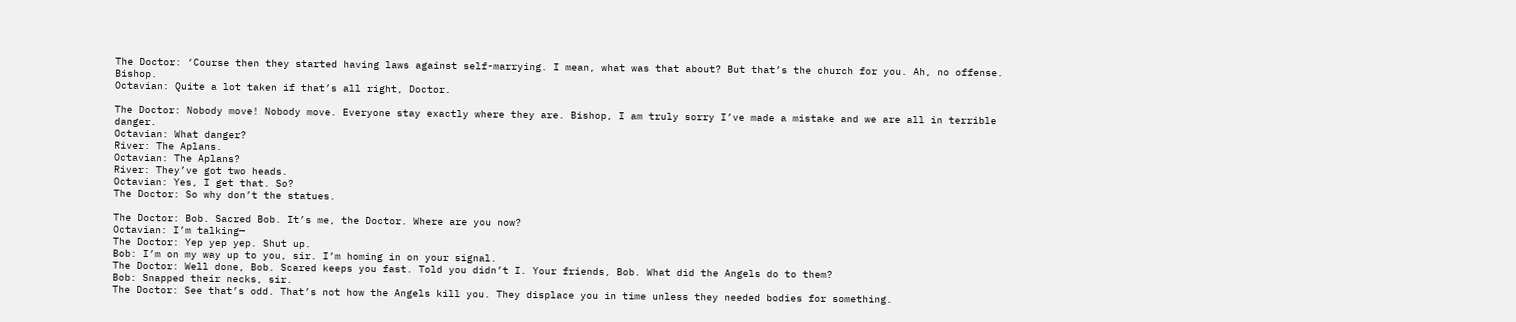The Doctor: ‘Course then they started having laws against self-marrying. I mean, what was that about? But that’s the church for you. Ah, no offense. Bishop.
Octavian: Quite a lot taken if that’s all right, Doctor.

The Doctor: Nobody move! Nobody move. Everyone stay exactly where they are. Bishop, I am truly sorry I’ve made a mistake and we are all in terrible danger.
Octavian: What danger?
River: The Aplans.
Octavian: The Aplans?
River: They’ve got two heads.
Octavian: Yes, I get that. So?
The Doctor: So why don’t the statues.

The Doctor: Bob. Sacred Bob. It’s me, the Doctor. Where are you now?
Octavian: I’m talking—
The Doctor: Yep yep yep. Shut up.
Bob: I’m on my way up to you, sir. I’m homing in on your signal.
The Doctor: Well done, Bob. Scared keeps you fast. Told you didn’t I. Your friends, Bob. What did the Angels do to them?
Bob: Snapped their necks, sir.
The Doctor: See that’s odd. That’s not how the Angels kill you. They displace you in time unless they needed bodies for something.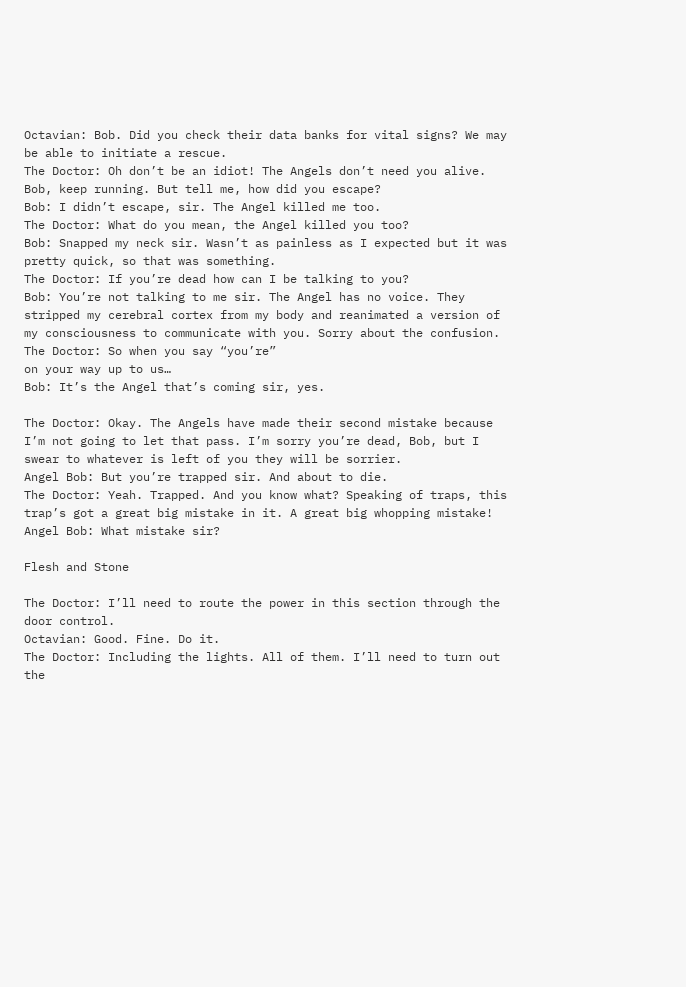Octavian: Bob. Did you check their data banks for vital signs? We may be able to initiate a rescue.
The Doctor: Oh don’t be an idiot! The Angels don’t need you alive. Bob, keep running. But tell me, how did you escape?
Bob: I didn’t escape, sir. The Angel killed me too.
The Doctor: What do you mean, the Angel killed you too?
Bob: Snapped my neck sir. Wasn’t as painless as I expected but it was pretty quick, so that was something.
The Doctor: If you’re dead how can I be talking to you?
Bob: You’re not talking to me sir. The Angel has no voice. They stripped my cerebral cortex from my body and reanimated a version of my consciousness to communicate with you. Sorry about the confusion.
The Doctor: So when you say “you’re”
on your way up to us…
Bob: It’s the Angel that’s coming sir, yes.

The Doctor: Okay. The Angels have made their second mistake because I’m not going to let that pass. I’m sorry you’re dead, Bob, but I swear to whatever is left of you they will be sorrier.
Angel Bob: But you’re trapped sir. And about to die.
The Doctor: Yeah. Trapped. And you know what? Speaking of traps, this trap’s got a great big mistake in it. A great big whopping mistake!
Angel Bob: What mistake sir?

Flesh and Stone

The Doctor: I’ll need to route the power in this section through the door control.
Octavian: Good. Fine. Do it.
The Doctor: Including the lights. All of them. I’ll need to turn out the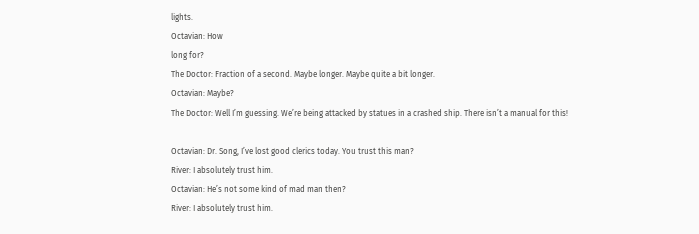lights.
Octavian: How
long for?
The Doctor: Fraction of a second. Maybe longer. Maybe quite a bit longer.
Octavian: Maybe?
The Doctor: Well I’m guessing. We’re being attacked by statues in a crashed ship. There isn’t a manual for this!

Octavian: Dr. Song, I’ve lost good clerics today. You trust this man?
River: I absolutely trust him.
Octavian: He’s not some kind of mad man then?
River: I absolutely trust him.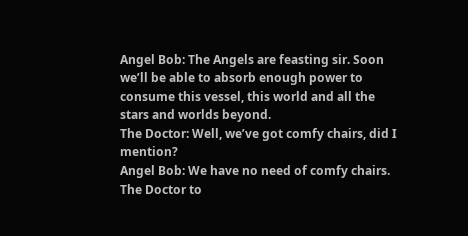Angel Bob: The Angels are feasting sir. Soon we’ll be able to absorb enough power to consume this vessel, this world and all the stars and worlds beyond.
The Doctor: Well, we’ve got comfy chairs, did I mention?
Angel Bob: We have no need of comfy chairs.
The Doctor to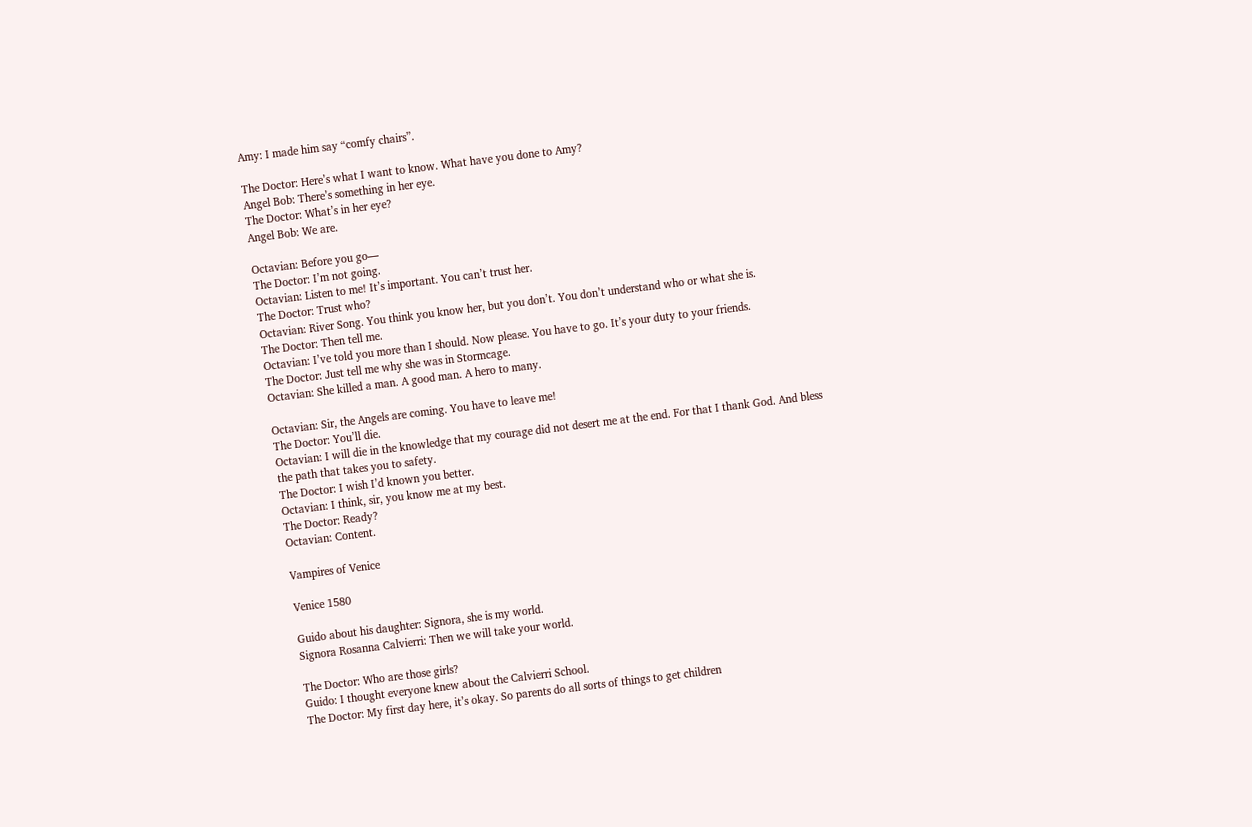Amy: I made him say “comfy chairs”.

The Doctor: Here’s what I want to know. What have you done to Amy?
Angel Bob: There’s something in her eye.
The Doctor: What’s in her eye?
Angel Bob: We are.

Octavian: Before you go—
The Doctor: I’m not going.
Octavian: Listen to me! It’s important. You can’t trust her.
The Doctor: Trust who?
Octavian: River Song. You think you know her, but you don’t. You don’t understand who or what she is.
The Doctor: Then tell me.
Octavian: I’ve told you more than I should. Now please. You have to go. It’s your duty to your friends.
The Doctor: Just tell me why she was in Stormcage.
Octavian: She killed a man. A good man. A hero to many.

Octavian: Sir, the Angels are coming. You have to leave me!
The Doctor: You’ll die.
Octavian: I will die in the knowledge that my courage did not desert me at the end. For that I thank God. And bless the path that takes you to safety.
The Doctor: I wish I’d known you better.
Octavian: I think, sir, you know me at my best.
The Doctor: Ready?
Octavian: Content.

Vampires of Venice

Venice 1580

Guido about his daughter: Signora, she is my world.
Signora Rosanna Calvierri: Then we will take your world.

The Doctor: Who are those girls?
Guido: I thought everyone knew about the Calvierri School.
The Doctor: My first day here, it’s okay. So parents do all sorts of things to get children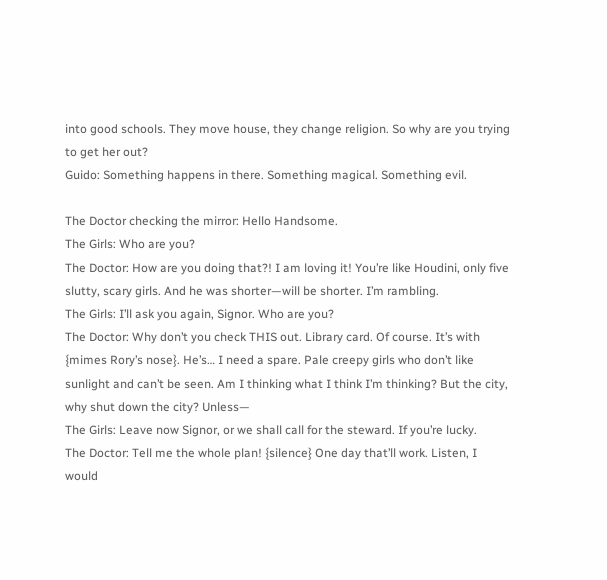into good schools. They move house, they change religion. So why are you trying to get her out?
Guido: Something happens in there. Something magical. Something evil.

The Doctor checking the mirror: Hello Handsome.
The Girls: Who are you?
The Doctor: How are you doing that?! I am loving it! You’re like Houdini, only five slutty, scary girls. And he was shorter—will be shorter. I’m rambling.
The Girls: I’ll ask you again, Signor. Who are you?
The Doctor: Why don’t you check THIS out. Library card. Of course. It’s with {mimes Rory’s nose}. He’s… I need a spare. Pale creepy girls who don’t like sunlight and can’t be seen. Am I thinking what I think I’m thinking? But the city, why shut down the city? Unless—
The Girls: Leave now Signor, or we shall call for the steward. If you’re lucky.
The Doctor: Tell me the whole plan! {silence} One day that’ll work. Listen, I would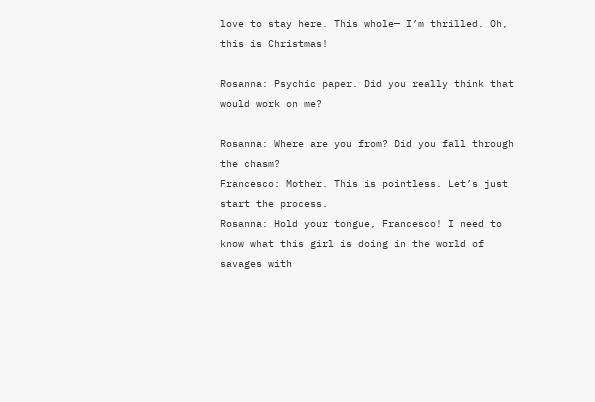love to stay here. This whole— I’m thrilled. Oh, this is Christmas!

Rosanna: Psychic paper. Did you really think that would work on me?

Rosanna: Where are you from? Did you fall through the chasm?
Francesco: Mother. This is pointless. Let’s just start the process.
Rosanna: Hold your tongue, Francesco! I need to know what this girl is doing in the world of savages with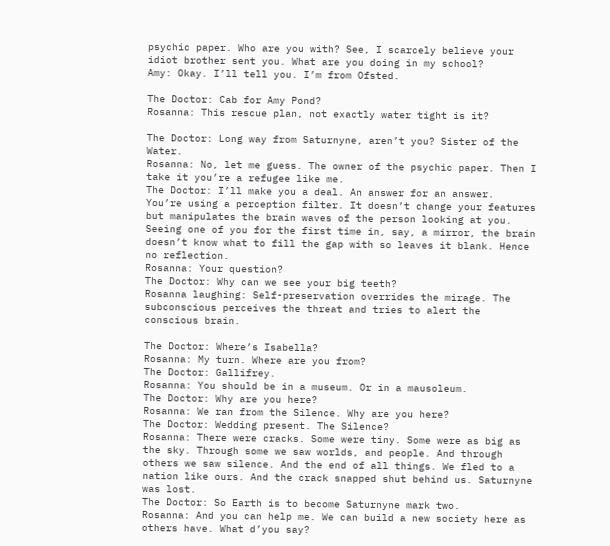psychic paper. Who are you with? See, I scarcely believe your idiot brother sent you. What are you doing in my school?
Amy: Okay. I’ll tell you. I’m from Ofsted.

The Doctor: Cab for Amy Pond?
Rosanna: This rescue plan, not exactly water tight is it?

The Doctor: Long way from Saturnyne, aren’t you? Sister of the Water.
Rosanna: No, let me guess. The owner of the psychic paper. Then I take it you’re a refugee like me.
The Doctor: I’ll make you a deal. An answer for an answer.
You’re using a perception filter. It doesn’t change your features but manipulates the brain waves of the person looking at you. Seeing one of you for the first time in, say, a mirror, the brain doesn’t know what to fill the gap with so leaves it blank. Hence no reflection.
Rosanna: Your question?
The Doctor: Why can we see your big teeth?
Rosanna laughing: Self-preservation overrides the mirage. The subconscious perceives the threat and tries to alert the conscious brain.

The Doctor: Where’s Isabella?
Rosanna: My turn. Where are you from?
The Doctor: Gallifrey.
Rosanna: You should be in a museum. Or in a mausoleum.
The Doctor: Why are you here?
Rosanna: We ran from the Silence. Why are you here?
The Doctor: Wedding present. The Silence?
Rosanna: There were cracks. Some were tiny. Some were as big as the sky. Through some we saw worlds, and people. And through others we saw silence. And the end of all things. We fled to a nation like ours. And the crack snapped shut behind us. Saturnyne was lost.
The Doctor: So Earth is to become Saturnyne mark two.
Rosanna: And you can help me. We can build a new society here as others have. What d’you say?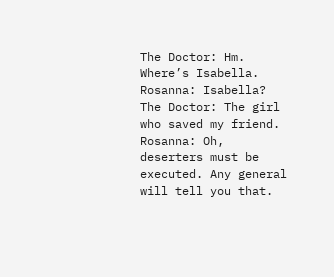The Doctor: Hm.
Where’s Isabella.
Rosanna: Isabella?
The Doctor: The girl who saved my friend.
Rosanna: Oh, deserters must be executed. Any general will tell you that.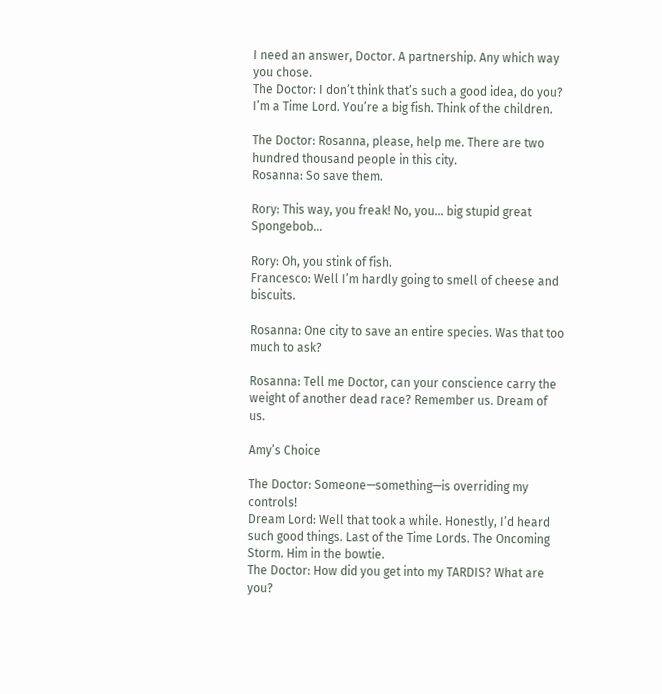I need an answer, Doctor. A partnership. Any which way you chose.
The Doctor: I don’t think that’s such a good idea, do you? I’m a Time Lord. You’re a big fish. Think of the children.

The Doctor: Rosanna, please, help me. There are two hundred thousand people in this city.
Rosanna: So save them.

Rory: This way, you freak! No, you… big stupid great Spongebob…

Rory: Oh, you stink of fish.
Francesco: Well I’m hardly going to smell of cheese and biscuits.

Rosanna: One city to save an entire species. Was that too much to ask?

Rosanna: Tell me Doctor, can your conscience carry the weight of another dead race? Remember us. Dream of us.

Amy’s Choice

The Doctor: Someone—something—is overriding my controls!
Dream Lord: Well that took a while. Honestly, I’d heard such good things. Last of the Time Lords. The Oncoming Storm. Him in the bowtie.
The Doctor: How did you get into my TARDIS? What are you?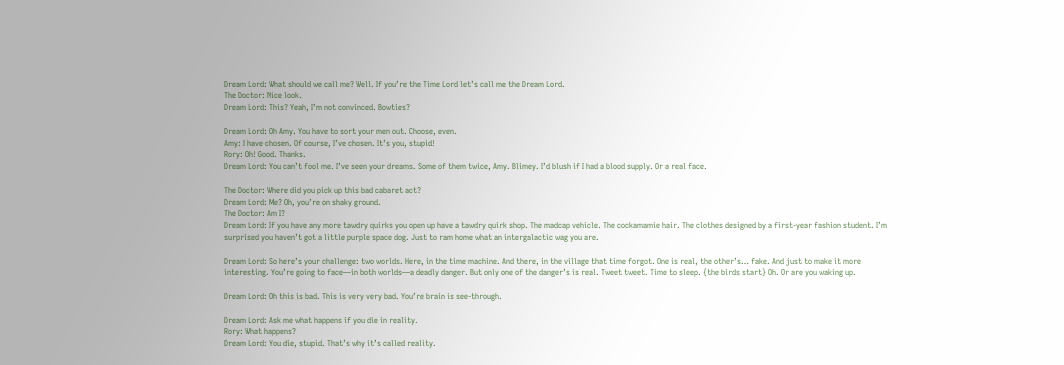Dream Lord: What should we call me? Well. If you’re the Time Lord let’s call me the Dream Lord.
The Doctor: Nice look.
Dream Lord: This? Yeah, I’m not convinced. Bowties?

Dream Lord: Oh Amy. You have to sort your men out. Choose, even.
Amy: I have chosen. Of course, I’ve chosen. It’s you, stupid!
Rory: Oh! Good. Thanks.
Dream Lord: You can’t fool me. I’ve seen your dreams. Some of them twice, Amy. Blimey. I’d blush if I had a blood supply. Or a real face.

The Doctor: Where did you pick up this bad cabaret act?
Dream Lord: Me? Oh, you’re on shaky ground.
The Doctor: Am I?
Dream Lord: If you have any more tawdry quirks you open up have a tawdry quirk shop. The madcap vehicle. The cockamamie hair. The clothes designed by a first-year fashion student. I’m surprised you haven’t got a little purple space dog. Just to ram home what an intergalactic wag you are.

Dream Lord: So here’s your challenge: two worlds. Here, in the time machine. And there, in the village that time forgot. One is real, the other’s… fake. And just to make it more interesting. You’re going to face—in both worlds—a deadly danger. But only one of the danger’s is real. Tweet tweet. Time to sleep. {the birds start} Oh. Or are you waking up.

Dream Lord: Oh this is bad. This is very very bad. You’re brain is see-through.

Dream Lord: Ask me what happens if you die in reality.
Rory: What happens?
Dream Lord: You die, stupid. That’s why it’s called reality.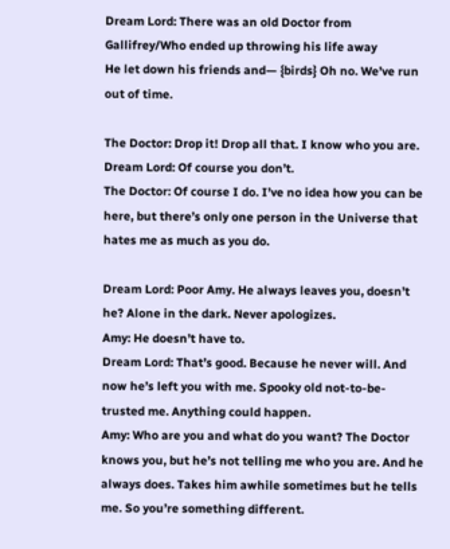Dream Lord: There was an old Doctor from Gallifrey/Who ended up throwing his life away
He let down his friends and— {birds} Oh no. We’ve run out of time.

The Doctor: Drop it! Drop all that. I know who you are.
Dream Lord: Of course you don’t.
The Doctor: Of course I do. I’ve no idea how you can be here, but there’s only one person in the Universe that hates me as much as you do.

Dream Lord: Poor Amy. He always leaves you, doesn’t he? Alone in the dark. Never apologizes.
Amy: He doesn’t have to.
Dream Lord: That’s good. Because he never will. And now he’s left you with me. Spooky old not-to-be-trusted me. Anything could happen.
Amy: Who are you and what do you want? The Doctor knows you, but he’s not telling me who you are. And he always does. Takes him awhile sometimes but he tells me. So you’re something different.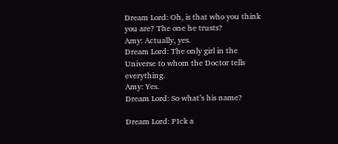Dream Lord: Oh, is that who you think you are? The one he trusts?
Amy: Actually, yes.
Dream Lord: The only girl in the Universe to whom the Doctor tells everything.
Amy: Yes.
Dream Lord: So what’s his name?

Dream Lord: PIck a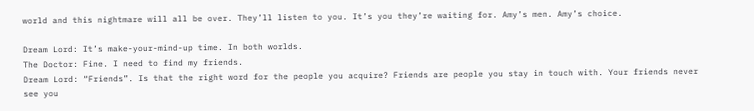world and this nightmare will all be over. They’ll listen to you. It’s you they’re waiting for. Amy’s men. Amy’s choice.

Dream Lord: It’s make-your-mind-up time. In both worlds.
The Doctor: Fine. I need to find my friends.
Dream Lord: “Friends”. Is that the right word for the people you acquire? Friends are people you stay in touch with. Your friends never see you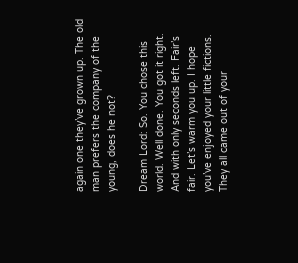again one they’ve grown up. The old man prefers the company of the young, does he not?

Dream Lord: So. You chose this world. Well done. You got it right. And with only seconds left. Fair’s fair. Let’s warm you up. I hope you’ve enjoyed your little fictions. They all came out of your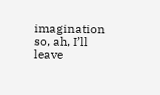imagination so, ah, I’ll leave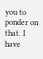you to ponder on that. I have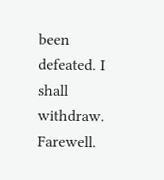been defeated. I shall withdraw. Farewell.